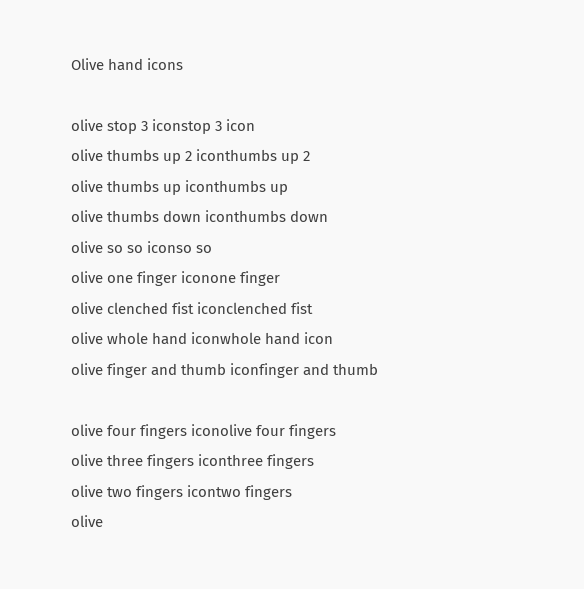Olive hand icons

olive stop 3 iconstop 3 icon
olive thumbs up 2 iconthumbs up 2
olive thumbs up iconthumbs up
olive thumbs down iconthumbs down
olive so so iconso so
olive one finger iconone finger
olive clenched fist iconclenched fist
olive whole hand iconwhole hand icon
olive finger and thumb iconfinger and thumb

olive four fingers iconolive four fingers
olive three fingers iconthree fingers
olive two fingers icontwo fingers
olive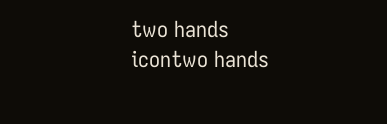two hands icontwo hands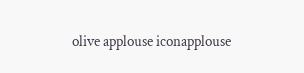olive applouse iconapplouse